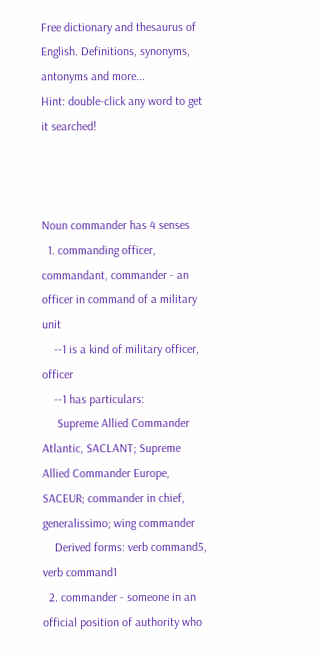Free dictionary and thesaurus of English. Definitions, synonyms, antonyms and more...
Hint: double-click any word to get it searched!



Noun commander has 4 senses
  1. commanding officer, commandant, commander - an officer in command of a military unit
    --1 is a kind of military officer, officer
    --1 has particulars:
     Supreme Allied Commander Atlantic, SACLANT; Supreme Allied Commander Europe, SACEUR; commander in chief, generalissimo; wing commander
    Derived forms: verb command5, verb command1
  2. commander - someone in an official position of authority who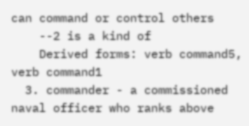can command or control others
    --2 is a kind of
    Derived forms: verb command5, verb command1
  3. commander - a commissioned naval officer who ranks above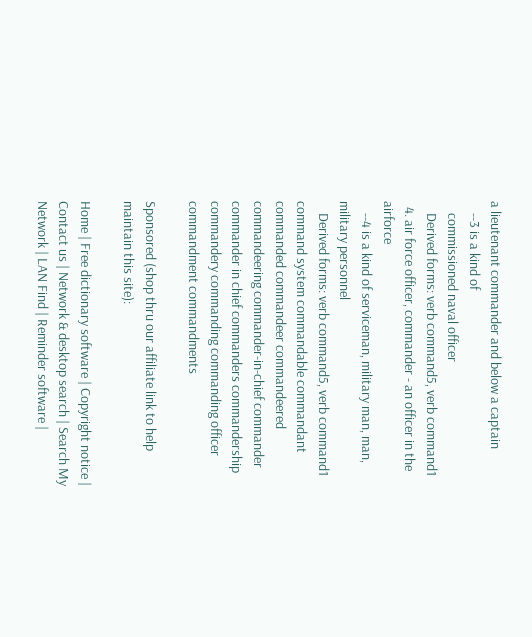a lieutenant commander and below a captain
    --3 is a kind of
    commissioned naval officer
    Derived forms: verb command5, verb command1
  4. air force officer, commander - an officer in the airforce
    --4 is a kind of serviceman, military man, man, military personnel
    Derived forms: verb command5, verb command1
command system commandable commandant commanded commandeer commandeered commandeering commander-in-chief commander commander in chief commanders commandership commandery commanding commanding officer commandment commandments

Sponsored (shop thru our affiliate link to help maintain this site):

Home | Free dictionary software | Copyright notice | Contact us | Network & desktop search | Search My Network | LAN Find | Reminder software |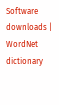Software downloads | WordNet dictionary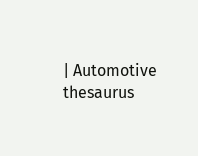| Automotive thesaurus